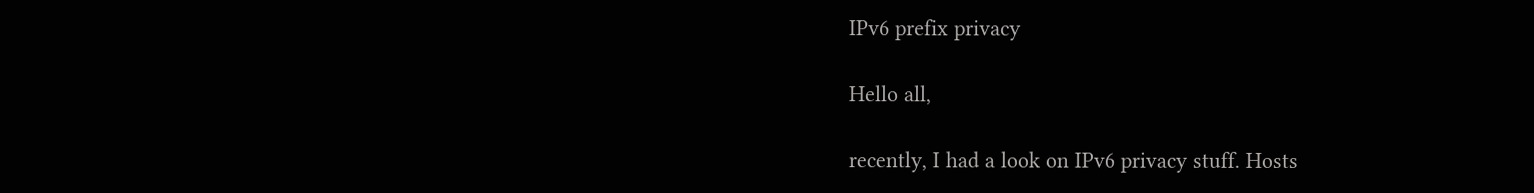IPv6 prefix privacy

Hello all,

recently, I had a look on IPv6 privacy stuff. Hosts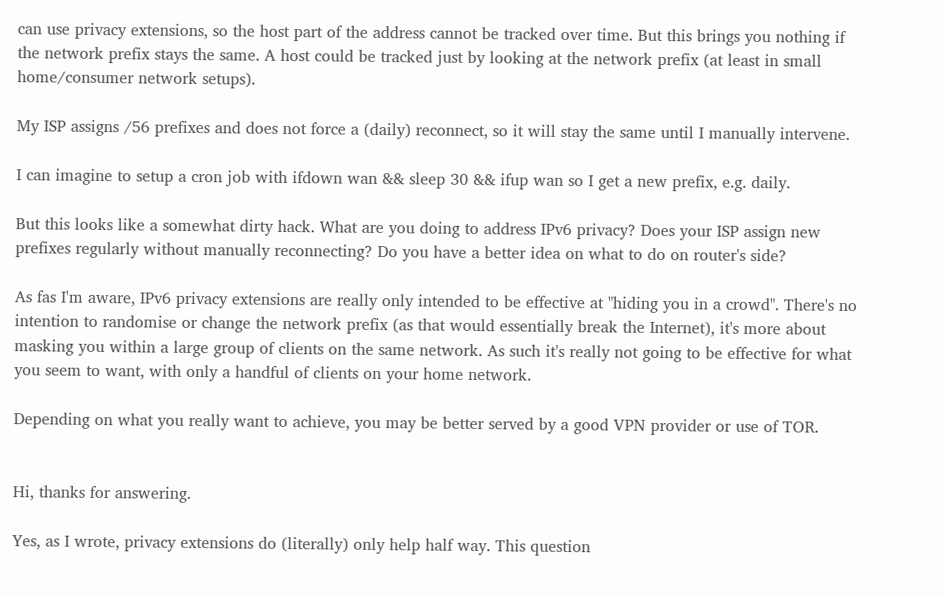can use privacy extensions, so the host part of the address cannot be tracked over time. But this brings you nothing if the network prefix stays the same. A host could be tracked just by looking at the network prefix (at least in small home/consumer network setups).

My ISP assigns /56 prefixes and does not force a (daily) reconnect, so it will stay the same until I manually intervene.

I can imagine to setup a cron job with ifdown wan && sleep 30 && ifup wan so I get a new prefix, e.g. daily.

But this looks like a somewhat dirty hack. What are you doing to address IPv6 privacy? Does your ISP assign new prefixes regularly without manually reconnecting? Do you have a better idea on what to do on router's side?

As fas I'm aware, IPv6 privacy extensions are really only intended to be effective at "hiding you in a crowd". There's no intention to randomise or change the network prefix (as that would essentially break the Internet), it's more about masking you within a large group of clients on the same network. As such it's really not going to be effective for what you seem to want, with only a handful of clients on your home network.

Depending on what you really want to achieve, you may be better served by a good VPN provider or use of TOR.


Hi, thanks for answering.

Yes, as I wrote, privacy extensions do (literally) only help half way. This question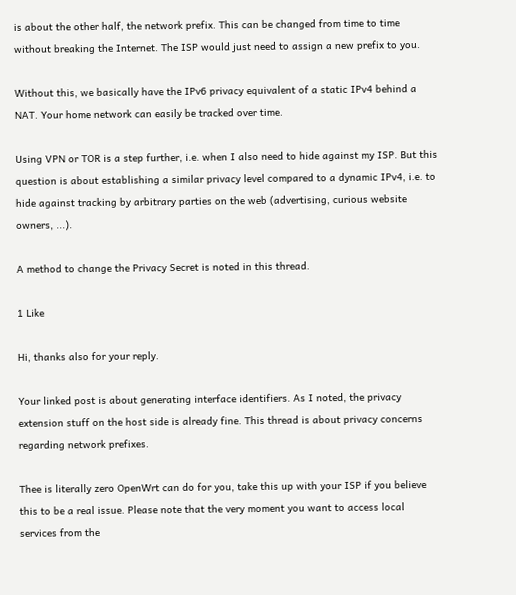is about the other half, the network prefix. This can be changed from time to time without breaking the Internet. The ISP would just need to assign a new prefix to you.

Without this, we basically have the IPv6 privacy equivalent of a static IPv4 behind a NAT. Your home network can easily be tracked over time.

Using VPN or TOR is a step further, i.e. when I also need to hide against my ISP. But this question is about establishing a similar privacy level compared to a dynamic IPv4, i.e. to hide against tracking by arbitrary parties on the web (advertising, curious website owners, ...).

A method to change the Privacy Secret is noted in this thread.

1 Like

Hi, thanks also for your reply.

Your linked post is about generating interface identifiers. As I noted, the privacy extension stuff on the host side is already fine. This thread is about privacy concerns regarding network prefixes.

Thee is literally zero OpenWrt can do for you, take this up with your ISP if you believe this to be a real issue. Please note that the very moment you want to access local services from the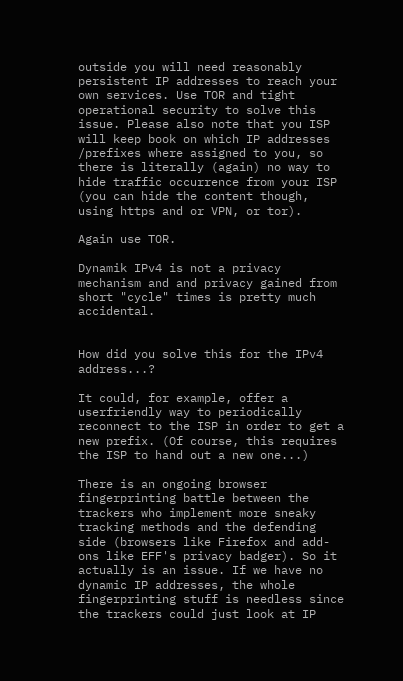outside you will need reasonably persistent IP addresses to reach your own services. Use TOR and tight operational security to solve this issue. Please also note that you ISP will keep book on which IP addresses /prefixes where assigned to you, so there is literally (again) no way to hide traffic occurrence from your ISP (you can hide the content though, using https and or VPN, or tor).

Again use TOR.

Dynamik IPv4 is not a privacy mechanism and and privacy gained from short "cycle" times is pretty much accidental.


How did you solve this for the IPv4 address...?

It could, for example, offer a userfriendly way to periodically reconnect to the ISP in order to get a new prefix. (Of course, this requires the ISP to hand out a new one...)

There is an ongoing browser fingerprinting battle between the trackers who implement more sneaky tracking methods and the defending side (browsers like Firefox and add-ons like EFF's privacy badger). So it actually is an issue. If we have no dynamic IP addresses, the whole fingerprinting stuff is needless since the trackers could just look at IP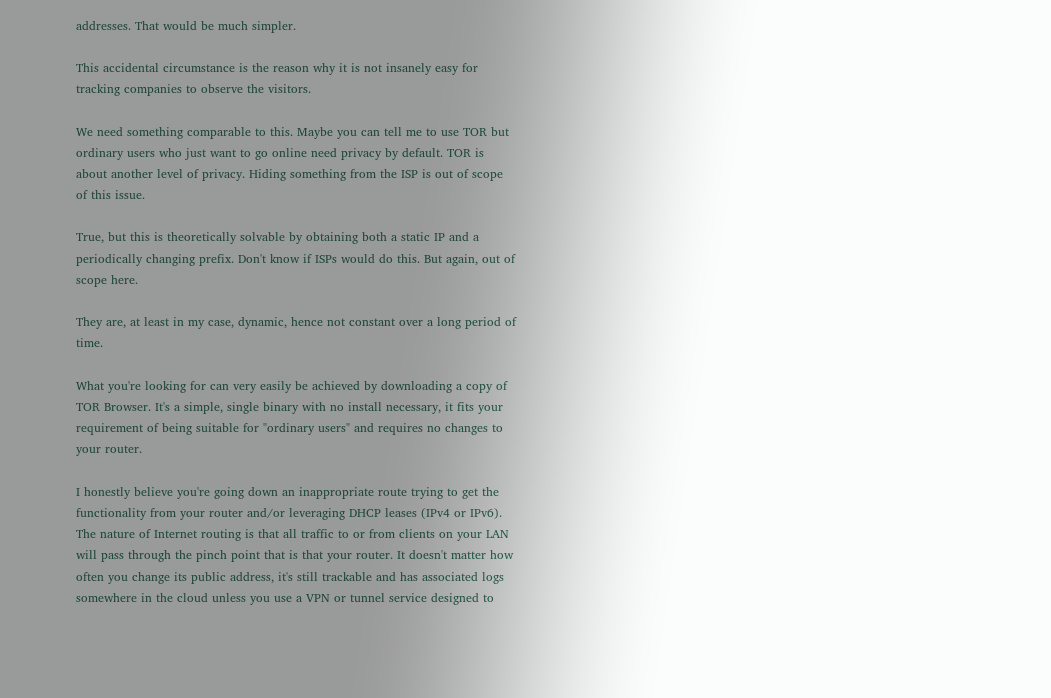addresses. That would be much simpler.

This accidental circumstance is the reason why it is not insanely easy for tracking companies to observe the visitors.

We need something comparable to this. Maybe you can tell me to use TOR but ordinary users who just want to go online need privacy by default. TOR is about another level of privacy. Hiding something from the ISP is out of scope of this issue.

True, but this is theoretically solvable by obtaining both a static IP and a periodically changing prefix. Don't know if ISPs would do this. But again, out of scope here.

They are, at least in my case, dynamic, hence not constant over a long period of time.

What you're looking for can very easily be achieved by downloading a copy of TOR Browser. It's a simple, single binary with no install necessary, it fits your requirement of being suitable for "ordinary users" and requires no changes to your router.

I honestly believe you're going down an inappropriate route trying to get the functionality from your router and/or leveraging DHCP leases (IPv4 or IPv6). The nature of Internet routing is that all traffic to or from clients on your LAN will pass through the pinch point that is that your router. It doesn't matter how often you change its public address, it's still trackable and has associated logs somewhere in the cloud unless you use a VPN or tunnel service designed to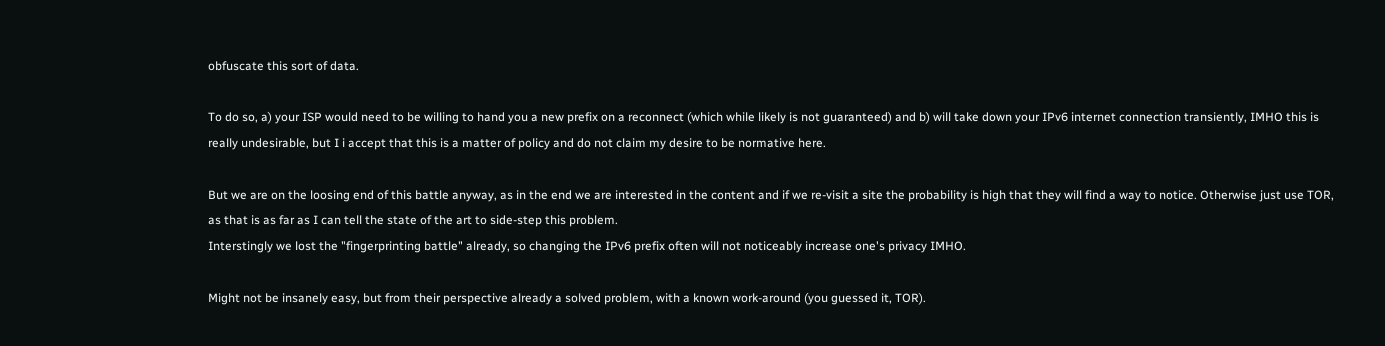obfuscate this sort of data.

To do so, a) your ISP would need to be willing to hand you a new prefix on a reconnect (which while likely is not guaranteed) and b) will take down your IPv6 internet connection transiently, IMHO this is really undesirable, but I i accept that this is a matter of policy and do not claim my desire to be normative here.

But we are on the loosing end of this battle anyway, as in the end we are interested in the content and if we re-visit a site the probability is high that they will find a way to notice. Otherwise just use TOR, as that is as far as I can tell the state of the art to side-step this problem.
Interstingly we lost the "fingerprinting battle" already, so changing the IPv6 prefix often will not noticeably increase one's privacy IMHO.

Might not be insanely easy, but from their perspective already a solved problem, with a known work-around (you guessed it, TOR).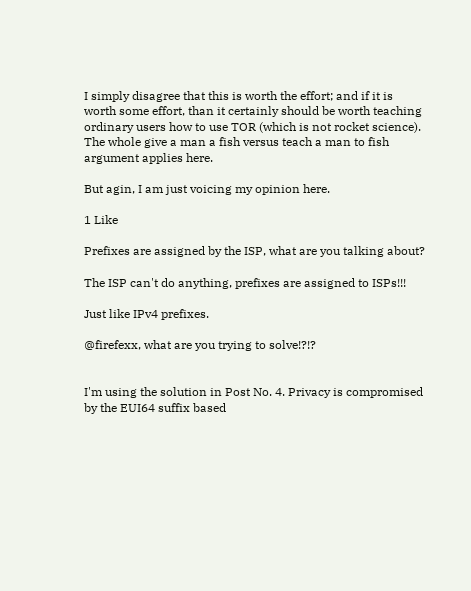I simply disagree that this is worth the effort; and if it is worth some effort, than it certainly should be worth teaching ordinary users how to use TOR (which is not rocket science). The whole give a man a fish versus teach a man to fish argument applies here.

But agin, I am just voicing my opinion here.

1 Like

Prefixes are assigned by the ISP, what are you talking about?

The ISP can't do anything, prefixes are assigned to ISPs!!!

Just like IPv4 prefixes.

@firefexx, what are you trying to solve!?!?


I'm using the solution in Post No. 4. Privacy is compromised by the EUI64 suffix based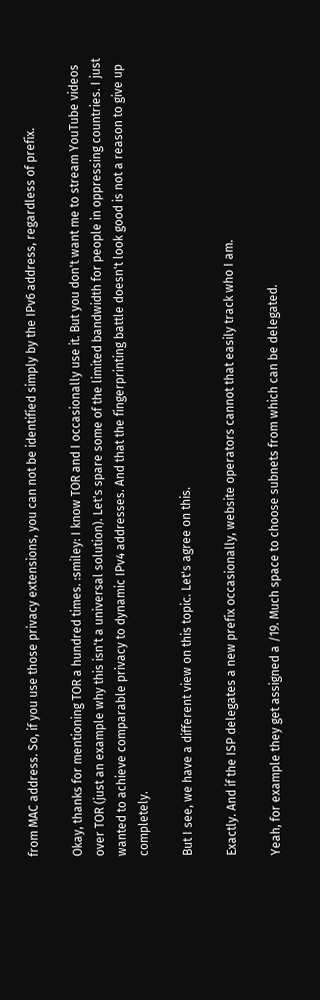from MAC address. So, if you use those privacy extensions, you can not be identified simply by the IPv6 address, regardless of prefix.

Okay, thanks for mentioning TOR a hundred times. :smiley: I know TOR and I occasionally use it. But you don't want me to stream YouTube videos over TOR (just an example why this isn't a universal solution). Let's spare some of the limited bandwidth for people in oppressing countries. I just wanted to achieve comparable privacy to dynamic IPv4 addresses. And that the fingerprinting battle doesn't look good is not a reason to give up completely.

But I see, we have a different view on this topic. Let's agree on this.

Exactly. And if the ISP delegates a new prefix occasionally, website operators cannot that easily track who I am.

Yeah, for example they get assigned a /19. Much space to choose subnets from which can be delegated.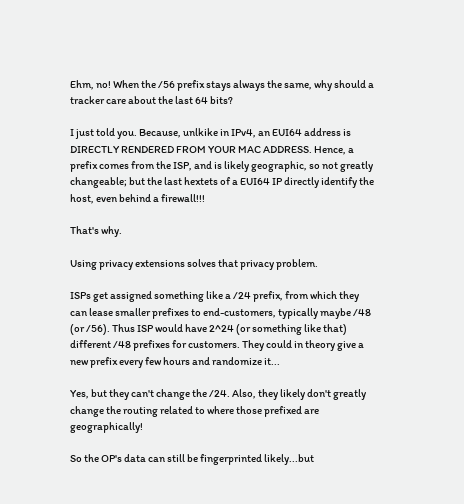Ehm, no! When the /56 prefix stays always the same, why should a tracker care about the last 64 bits?

I just told you. Because, unlkike in IPv4, an EUI64 address is DIRECTLY RENDERED FROM YOUR MAC ADDRESS. Hence, a prefix comes from the ISP, and is likely geographic, so not greatly changeable; but the last hextets of a EUI64 IP directly identify the host, even behind a firewall!!!

That's why.

Using privacy extensions solves that privacy problem.

ISPs get assigned something like a /24 prefix, from which they can lease smaller prefixes to end-customers, typically maybe /48 (or /56). Thus ISP would have 2^24 (or something like that) different /48 prefixes for customers. They could in theory give a new prefix every few hours and randomize it...

Yes, but they can't change the /24. Also, they likely don't greatly change the routing related to where those prefixed are geographically!

So the OP's data can still be fingerprinted likely...but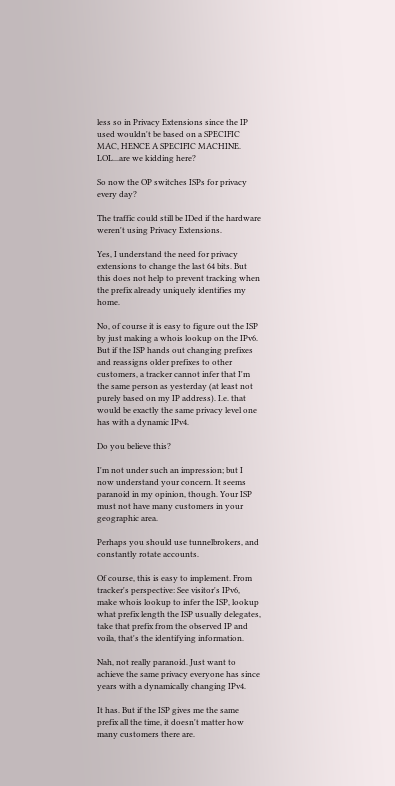less so in Privacy Extensions since the IP used wouldn't be based on a SPECIFIC MAC, HENCE A SPECIFIC MACHINE. LOL...are we kidding here?

So now the OP switches ISPs for privacy every day?

The traffic could still be IDed if the hardware weren't using Privacy Extensions.

Yes, I understand the need for privacy extensions to change the last 64 bits. But this does not help to prevent tracking when the prefix already uniquely identifies my home.

No, of course it is easy to figure out the ISP by just making a whois lookup on the IPv6. But if the ISP hands out changing prefixes and reassigns older prefixes to other customers, a tracker cannot infer that I'm the same person as yesterday (at least not purely based on my IP address). I.e. that would be exactly the same privacy level one has with a dynamic IPv4.

Do you believe this?

I'm not under such an impression; but I now understand your concern. It seems paranoid in my opinion, though. Your ISP must not have many customers in your geographic area.

Perhaps you should use tunnelbrokers, and constantly rotate accounts.

Of course, this is easy to implement. From tracker's perspective: See visitor's IPv6, make whois lookup to infer the ISP, lookup what prefix length the ISP usually delegates, take that prefix from the observed IP and voila, that's the identifying information.

Nah, not really paranoid. Just want to achieve the same privacy everyone has since years with a dynamically changing IPv4.

It has. But if the ISP gives me the same prefix all the time, it doesn't matter how many customers there are.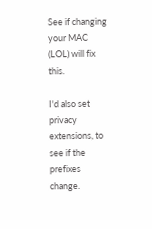See if changing your MAC (LOL) will fix this.

I'd also set privacy extensions, to see if the prefixes change.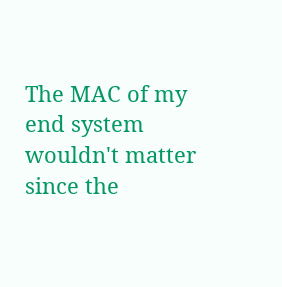The MAC of my end system wouldn't matter since the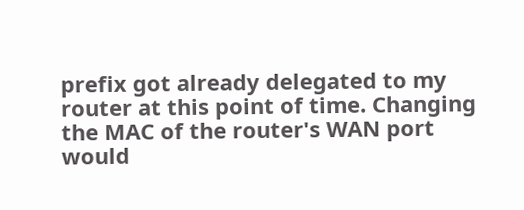prefix got already delegated to my router at this point of time. Changing the MAC of the router's WAN port would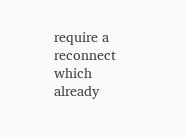require a reconnect which already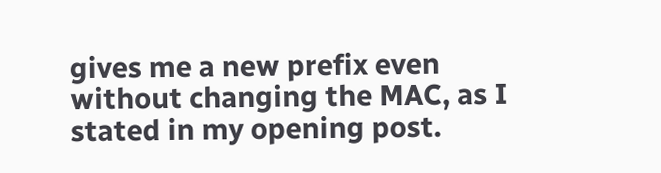gives me a new prefix even without changing the MAC, as I stated in my opening post.